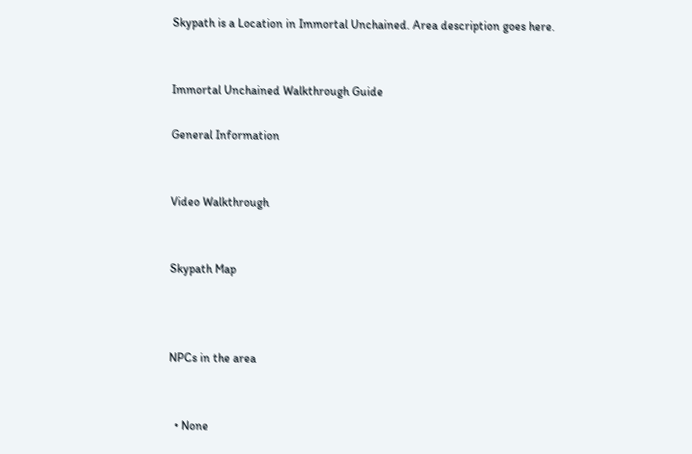Skypath is a Location in Immortal Unchained. Area description goes here.


Immortal Unchained Walkthrough Guide

General Information


Video Walkthrough


Skypath Map



NPCs in the area


  • None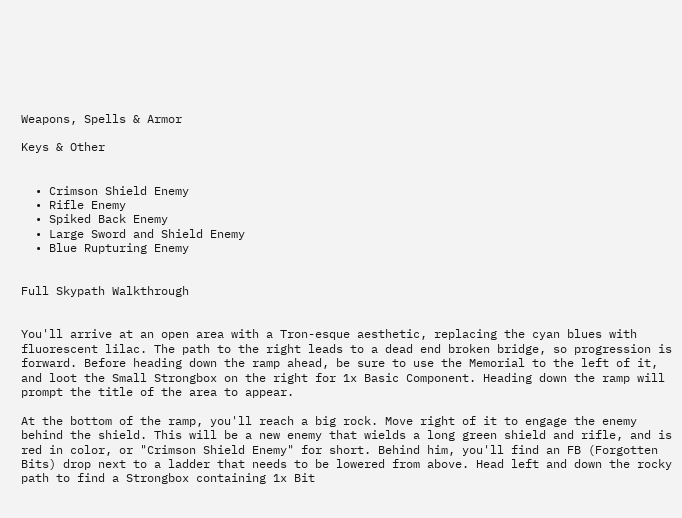Weapons, Spells & Armor

Keys & Other


  • Crimson Shield Enemy
  • Rifle Enemy
  • Spiked Back Enemy
  • Large Sword and Shield Enemy
  • Blue Rupturing Enemy


Full Skypath Walkthrough


You'll arrive at an open area with a Tron-esque aesthetic, replacing the cyan blues with fluorescent lilac. The path to the right leads to a dead end broken bridge, so progression is forward. Before heading down the ramp ahead, be sure to use the Memorial to the left of it, and loot the Small Strongbox on the right for 1x Basic Component. Heading down the ramp will prompt the title of the area to appear.

At the bottom of the ramp, you'll reach a big rock. Move right of it to engage the enemy behind the shield. This will be a new enemy that wields a long green shield and rifle, and is red in color, or "Crimson Shield Enemy" for short. Behind him, you'll find an FB (Forgotten Bits) drop next to a ladder that needs to be lowered from above. Head left and down the rocky path to find a Strongbox containing 1x Bit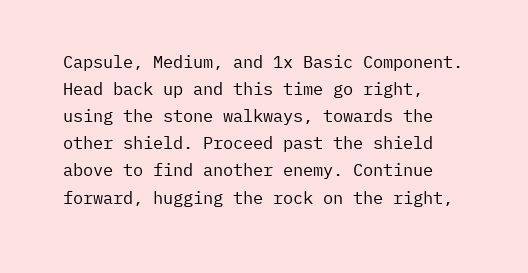Capsule, Medium, and 1x Basic Component. Head back up and this time go right, using the stone walkways, towards the other shield. Proceed past the shield above to find another enemy. Continue forward, hugging the rock on the right,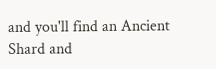and you'll find an Ancient Shard and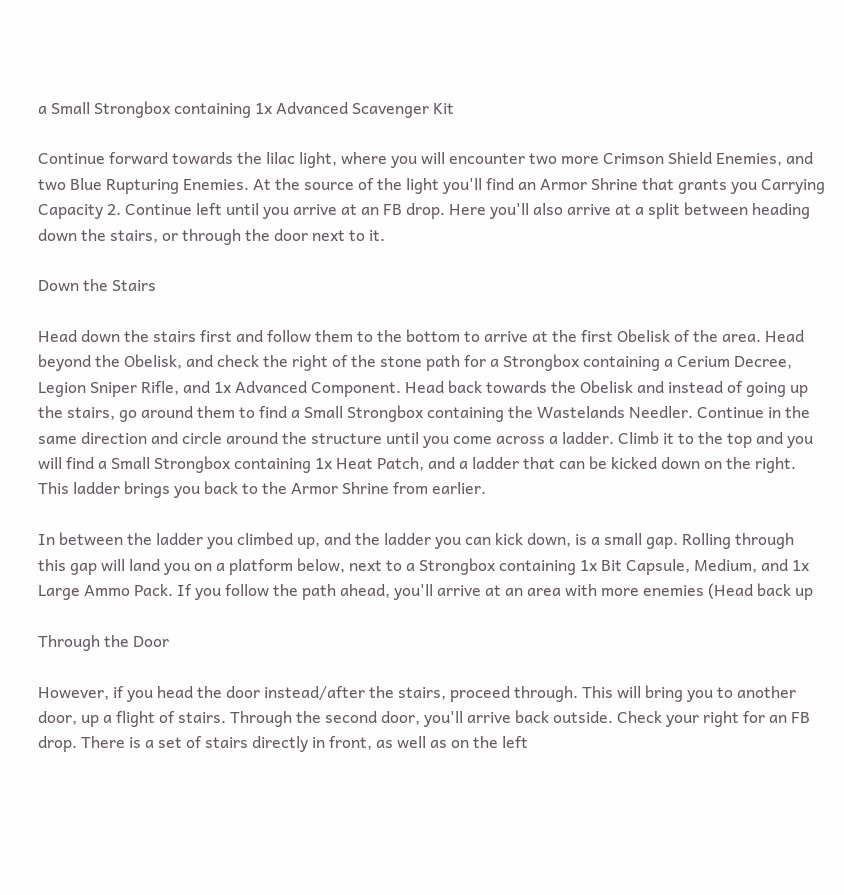a Small Strongbox containing 1x Advanced Scavenger Kit

Continue forward towards the lilac light, where you will encounter two more Crimson Shield Enemies, and two Blue Rupturing Enemies. At the source of the light you'll find an Armor Shrine that grants you Carrying Capacity 2. Continue left until you arrive at an FB drop. Here you'll also arrive at a split between heading down the stairs, or through the door next to it.

Down the Stairs

Head down the stairs first and follow them to the bottom to arrive at the first Obelisk of the area. Head beyond the Obelisk, and check the right of the stone path for a Strongbox containing a Cerium Decree, Legion Sniper Rifle, and 1x Advanced Component. Head back towards the Obelisk and instead of going up the stairs, go around them to find a Small Strongbox containing the Wastelands Needler. Continue in the same direction and circle around the structure until you come across a ladder. Climb it to the top and you will find a Small Strongbox containing 1x Heat Patch, and a ladder that can be kicked down on the right. This ladder brings you back to the Armor Shrine from earlier.

In between the ladder you climbed up, and the ladder you can kick down, is a small gap. Rolling through this gap will land you on a platform below, next to a Strongbox containing 1x Bit Capsule, Medium, and 1x Large Ammo Pack. If you follow the path ahead, you'll arrive at an area with more enemies (Head back up

Through the Door

However, if you head the door instead/after the stairs, proceed through. This will bring you to another door, up a flight of stairs. Through the second door, you'll arrive back outside. Check your right for an FB drop. There is a set of stairs directly in front, as well as on the left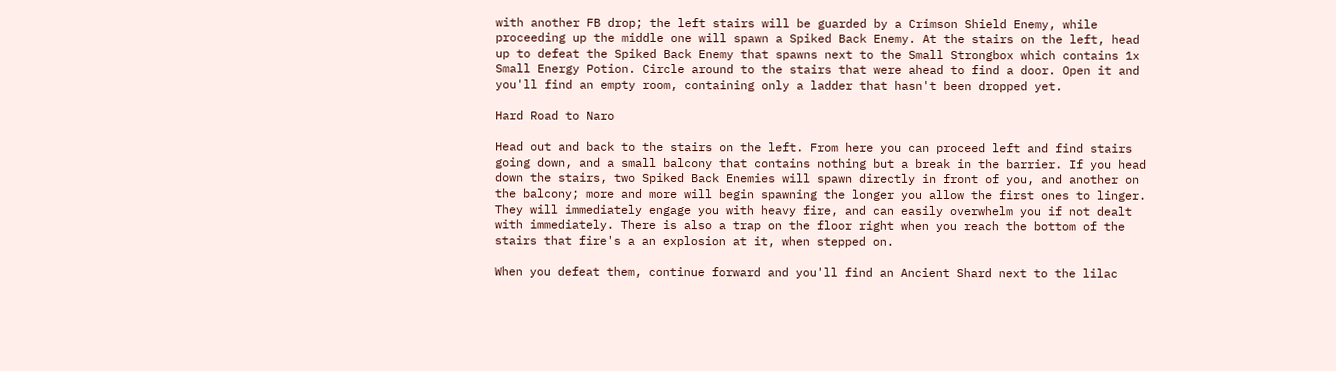with another FB drop; the left stairs will be guarded by a Crimson Shield Enemy, while proceeding up the middle one will spawn a Spiked Back Enemy. At the stairs on the left, head up to defeat the Spiked Back Enemy that spawns next to the Small Strongbox which contains 1x Small Energy Potion. Circle around to the stairs that were ahead to find a door. Open it and you'll find an empty room, containing only a ladder that hasn't been dropped yet.

Hard Road to Naro

Head out and back to the stairs on the left. From here you can proceed left and find stairs going down, and a small balcony that contains nothing but a break in the barrier. If you head down the stairs, two Spiked Back Enemies will spawn directly in front of you, and another on the balcony; more and more will begin spawning the longer you allow the first ones to linger. They will immediately engage you with heavy fire, and can easily overwhelm you if not dealt with immediately. There is also a trap on the floor right when you reach the bottom of the stairs that fire's a an explosion at it, when stepped on.

When you defeat them, continue forward and you'll find an Ancient Shard next to the lilac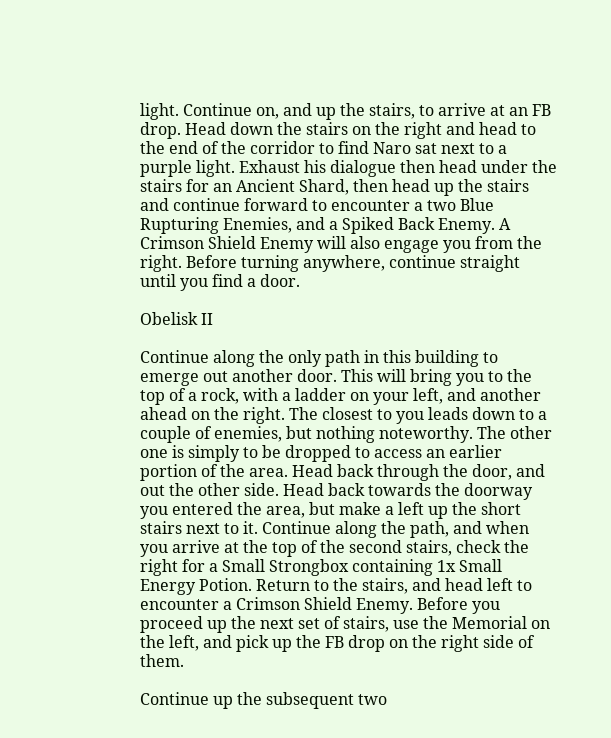light. Continue on, and up the stairs, to arrive at an FB drop. Head down the stairs on the right and head to the end of the corridor to find Naro sat next to a purple light. Exhaust his dialogue then head under the stairs for an Ancient Shard, then head up the stairs and continue forward to encounter a two Blue Rupturing Enemies, and a Spiked Back Enemy. A Crimson Shield Enemy will also engage you from the right. Before turning anywhere, continue straight until you find a door.

Obelisk II

Continue along the only path in this building to emerge out another door. This will bring you to the top of a rock, with a ladder on your left, and another ahead on the right. The closest to you leads down to a couple of enemies, but nothing noteworthy. The other one is simply to be dropped to access an earlier portion of the area. Head back through the door, and out the other side. Head back towards the doorway you entered the area, but make a left up the short stairs next to it. Continue along the path, and when you arrive at the top of the second stairs, check the right for a Small Strongbox containing 1x Small Energy Potion. Return to the stairs, and head left to encounter a Crimson Shield Enemy. Before you proceed up the next set of stairs, use the Memorial on the left, and pick up the FB drop on the right side of them.

Continue up the subsequent two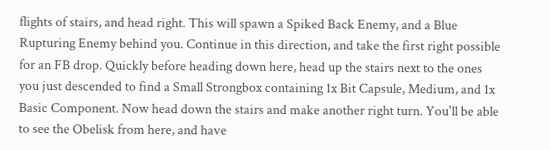flights of stairs, and head right. This will spawn a Spiked Back Enemy, and a Blue Rupturing Enemy behind you. Continue in this direction, and take the first right possible for an FB drop. Quickly before heading down here, head up the stairs next to the ones you just descended to find a Small Strongbox containing 1x Bit Capsule, Medium, and 1x Basic Component. Now head down the stairs and make another right turn. You'll be able to see the Obelisk from here, and have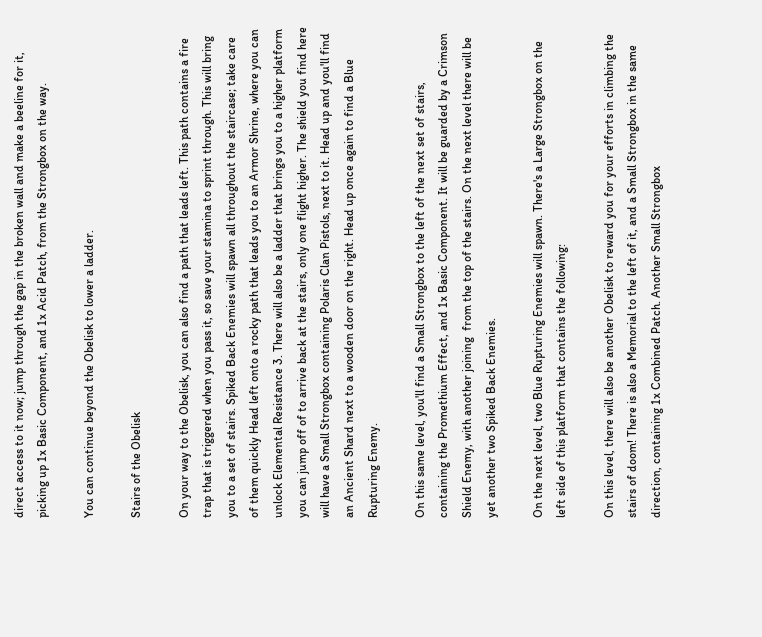direct access to it now; jump through the gap in the broken wall and make a beeline for it, picking up 1x Basic Component, and 1x Acid Patch, from the Strongbox on the way.

You can continue beyond the Obelisk to lower a ladder.

Stairs of the Obelisk

On your way to the Obelisk, you can also find a path that leads left. This path contains a fire trap that is triggered when you pass it, so save your stamina to sprint through. This will bring you to a set of stairs. Spiked Back Enemies will spawn all throughout the staircase; take care of them quickly Head left onto a rocky path that leads you to an Armor Shrine, where you can unlock Elemental Resistance 3. There will also be a ladder that brings you to a higher platform you can jump off of to arrive back at the stairs, only one flight higher. The shield you find here will have a Small Strongbox containing Polaris Clan Pistols, next to it. Head up and you'll find an Ancient Shard next to a wooden door on the right. Head up once again to find a Blue Rupturing Enemy.

On this same level, you'll find a Small Strongbox to the left of the next set of stairs, containing the Promethium Effect, and 1x Basic Component. It will be guarded by a Crimson Shield Enemy, with another joining  from the top of the stairs. On the next level there will be yet another two Spiked Back Enemies.

On the next level, two Blue Rupturing Enemies will spawn. There's a Large Strongbox on the left side of this platform that contains the following:

On this level, there will also be another Obelisk to reward you for your efforts in climbing the stairs of doom! There is also a Memorial to the left of it, and a Small Strongbox in the same direction, containing 1x Combined Patch. Another Small Strongbox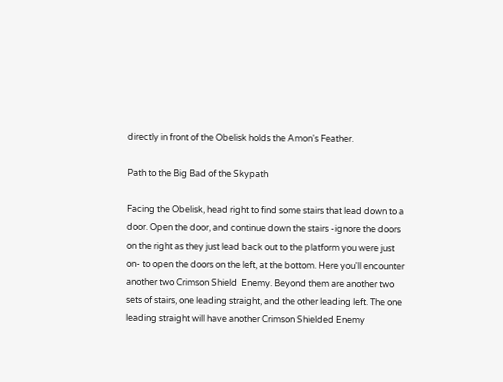directly in front of the Obelisk holds the Amon's Feather.

Path to the Big Bad of the Skypath

Facing the Obelisk, head right to find some stairs that lead down to a door. Open the door, and continue down the stairs -ignore the doors on the right as they just lead back out to the platform you were just on- to open the doors on the left, at the bottom. Here you'll encounter another two Crimson Shield  Enemy. Beyond them are another two sets of stairs, one leading straight, and the other leading left. The one leading straight will have another Crimson Shielded Enemy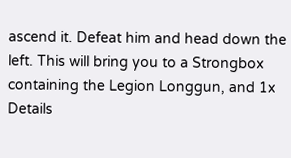ascend it. Defeat him and head down the left. This will bring you to a Strongbox containing the Legion Longgun, and 1x Details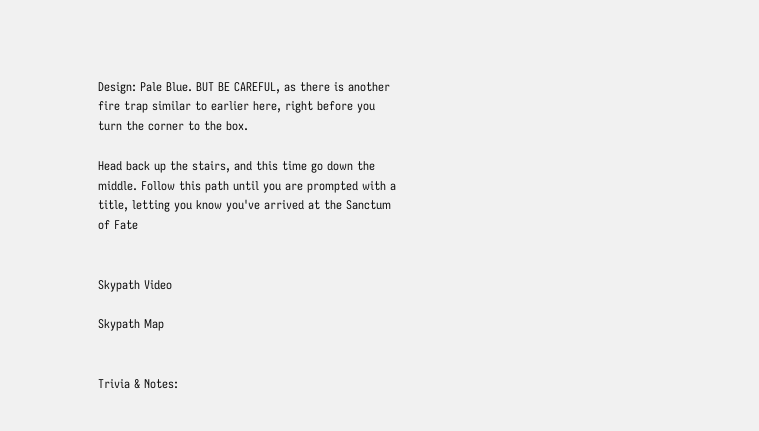Design: Pale Blue. BUT BE CAREFUL, as there is another fire trap similar to earlier here, right before you turn the corner to the box.

Head back up the stairs, and this time go down the middle. Follow this path until you are prompted with a title, letting you know you've arrived at the Sanctum of Fate


Skypath Video

Skypath Map


Trivia & Notes: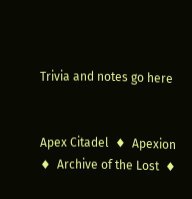Trivia and notes go here


Apex Citadel  ♦  Apexion  ♦  Archive of the Lost  ♦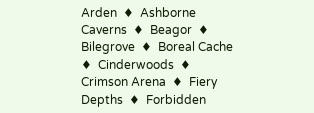Arden  ♦  Ashborne Caverns  ♦  Beagor  ♦  Bilegrove  ♦  Boreal Cache  ♦  Cinderwoods  ♦  Crimson Arena  ♦  Fiery Depths  ♦  Forbidden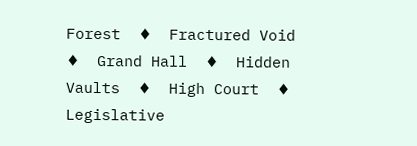Forest  ♦  Fractured Void  ♦  Grand Hall  ♦  Hidden Vaults  ♦  High Court  ♦  Legislative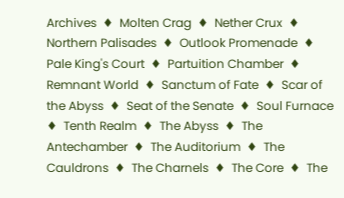Archives  ♦  Molten Crag  ♦  Nether Crux  ♦  Northern Palisades  ♦  Outlook Promenade  ♦  Pale King's Court  ♦  Partuition Chamber  ♦  Remnant World  ♦  Sanctum of Fate  ♦  Scar of the Abyss  ♦  Seat of the Senate  ♦  Soul Furnace  ♦  Tenth Realm  ♦  The Abyss  ♦  The Antechamber  ♦  The Auditorium  ♦  The Cauldrons  ♦  The Charnels  ♦  The Core  ♦  The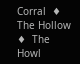Corral  ♦  The Hollow  ♦  The Howl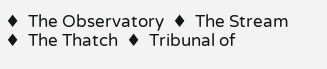♦  The Observatory  ♦  The Stream  ♦  The Thatch  ♦  Tribunal of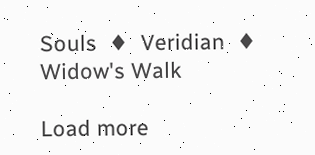Souls  ♦  Veridian  ♦  Widow's Walk

Load more